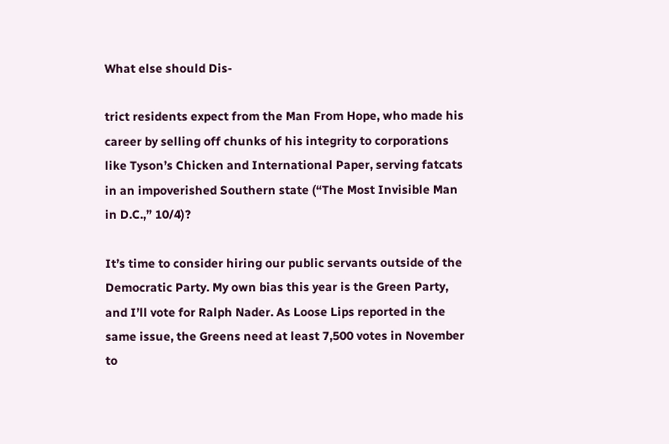What else should Dis-

trict residents expect from the Man From Hope, who made his career by selling off chunks of his integrity to corporations like Tyson’s Chicken and International Paper, serving fatcats in an impoverished Southern state (“The Most Invisible Man in D.C.,” 10/4)?

It’s time to consider hiring our public servants outside of the Democratic Party. My own bias this year is the Green Party, and I’ll vote for Ralph Nader. As Loose Lips reported in the same issue, the Greens need at least 7,500 votes in November to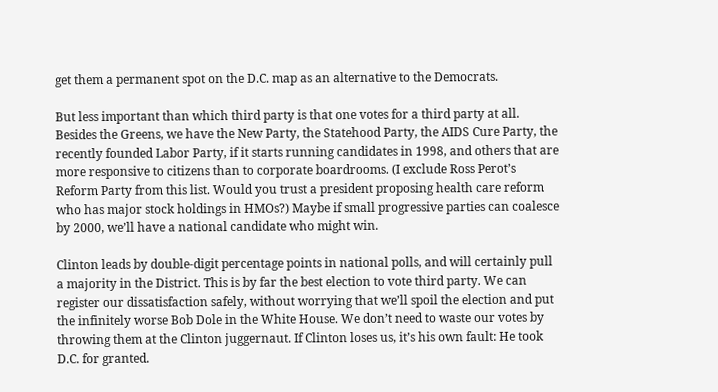get them a permanent spot on the D.C. map as an alternative to the Democrats.

But less important than which third party is that one votes for a third party at all. Besides the Greens, we have the New Party, the Statehood Party, the AIDS Cure Party, the recently founded Labor Party, if it starts running candidates in 1998, and others that are more responsive to citizens than to corporate boardrooms. (I exclude Ross Perot’s Reform Party from this list. Would you trust a president proposing health care reform who has major stock holdings in HMOs?) Maybe if small progressive parties can coalesce by 2000, we’ll have a national candidate who might win.

Clinton leads by double-digit percentage points in national polls, and will certainly pull a majority in the District. This is by far the best election to vote third party. We can register our dissatisfaction safely, without worrying that we’ll spoil the election and put the infinitely worse Bob Dole in the White House. We don’t need to waste our votes by throwing them at the Clinton juggernaut. If Clinton loses us, it’s his own fault: He took D.C. for granted.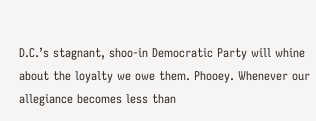D.C.’s stagnant, shoo-in Democratic Party will whine about the loyalty we owe them. Phooey. Whenever our allegiance becomes less than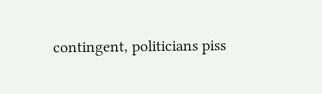contingent, politicians piss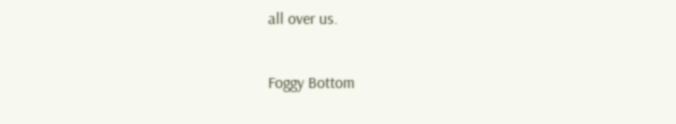all over us.

Foggy Bottom